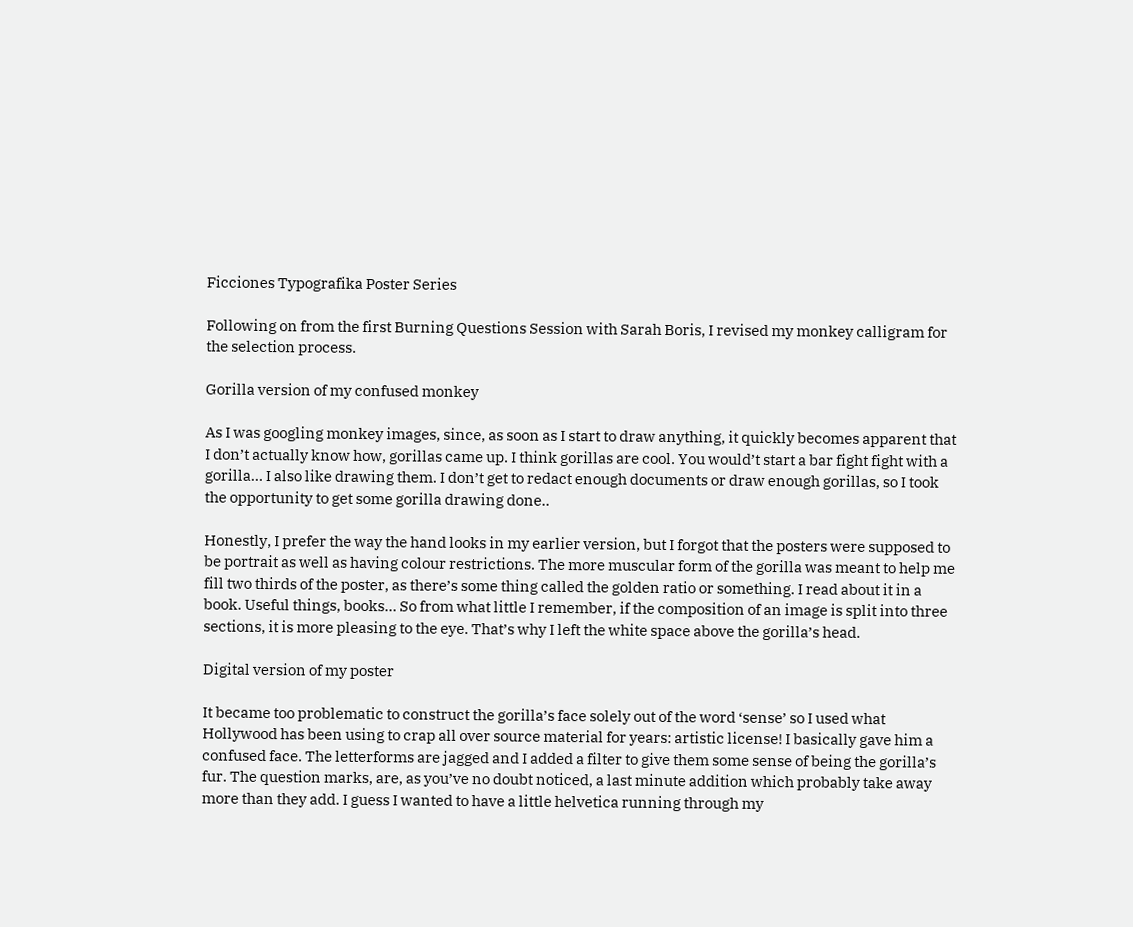Ficciones Typografika Poster Series

Following on from the first Burning Questions Session with Sarah Boris, I revised my monkey calligram for the selection process.

Gorilla version of my confused monkey

As I was googling monkey images, since, as soon as I start to draw anything, it quickly becomes apparent that I don’t actually know how, gorillas came up. I think gorillas are cool. You would’t start a bar fight fight with a gorilla… I also like drawing them. I don’t get to redact enough documents or draw enough gorillas, so I took the opportunity to get some gorilla drawing done..

Honestly, I prefer the way the hand looks in my earlier version, but I forgot that the posters were supposed to be portrait as well as having colour restrictions. The more muscular form of the gorilla was meant to help me fill two thirds of the poster, as there’s some thing called the golden ratio or something. I read about it in a book. Useful things, books… So from what little I remember, if the composition of an image is split into three sections, it is more pleasing to the eye. That’s why I left the white space above the gorilla’s head.

Digital version of my poster

It became too problematic to construct the gorilla’s face solely out of the word ‘sense’ so I used what Hollywood has been using to crap all over source material for years: artistic license! I basically gave him a confused face. The letterforms are jagged and I added a filter to give them some sense of being the gorilla’s fur. The question marks, are, as you’ve no doubt noticed, a last minute addition which probably take away more than they add. I guess I wanted to have a little helvetica running through my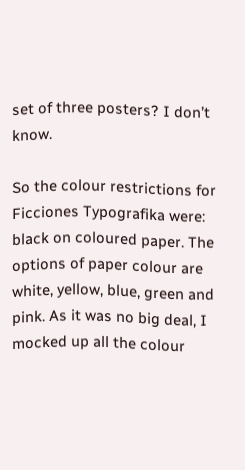set of three posters? I don’t know.

So the colour restrictions for Ficciones Typografika were: black on coloured paper. The options of paper colour are white, yellow, blue, green and pink. As it was no big deal, I mocked up all the colour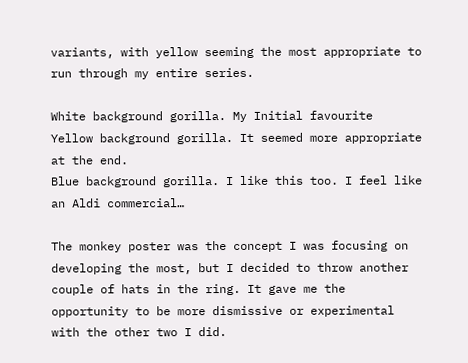variants, with yellow seeming the most appropriate to run through my entire series.

White background gorilla. My Initial favourite
Yellow background gorilla. It seemed more appropriate at the end.
Blue background gorilla. I like this too. I feel like an Aldi commercial…

The monkey poster was the concept I was focusing on developing the most, but I decided to throw another couple of hats in the ring. It gave me the opportunity to be more dismissive or experimental with the other two I did.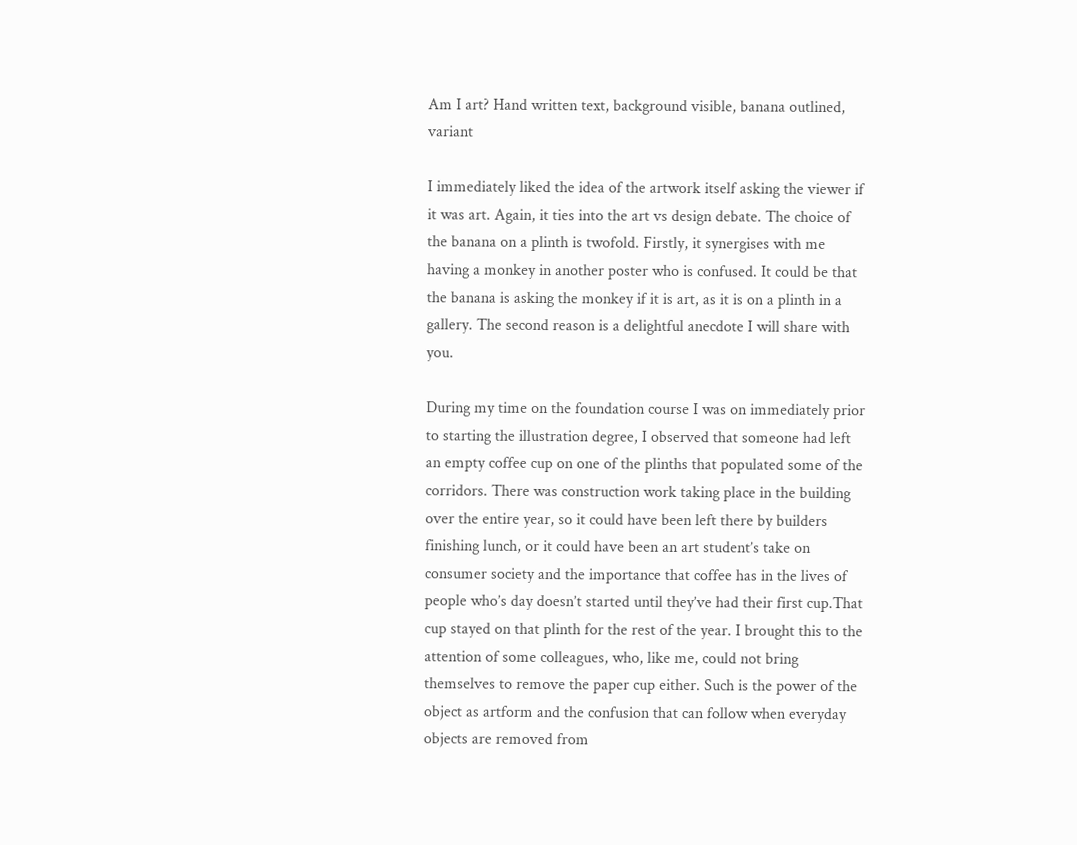Am I art? Hand written text, background visible, banana outlined, variant

I immediately liked the idea of the artwork itself asking the viewer if it was art. Again, it ties into the art vs design debate. The choice of the banana on a plinth is twofold. Firstly, it synergises with me having a monkey in another poster who is confused. It could be that the banana is asking the monkey if it is art, as it is on a plinth in a gallery. The second reason is a delightful anecdote I will share with you.

During my time on the foundation course I was on immediately prior to starting the illustration degree, I observed that someone had left an empty coffee cup on one of the plinths that populated some of the corridors. There was construction work taking place in the building over the entire year, so it could have been left there by builders finishing lunch, or it could have been an art student’s take on consumer society and the importance that coffee has in the lives of people who’s day doesn’t started until they’ve had their first cup.That cup stayed on that plinth for the rest of the year. I brought this to the attention of some colleagues, who, like me, could not bring themselves to remove the paper cup either. Such is the power of the object as artform and the confusion that can follow when everyday objects are removed from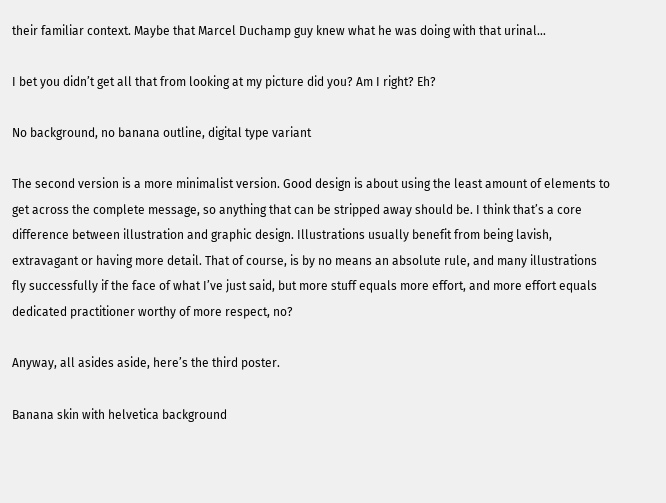their familiar context. Maybe that Marcel Duchamp guy knew what he was doing with that urinal…

I bet you didn’t get all that from looking at my picture did you? Am I right? Eh?

No background, no banana outline, digital type variant

The second version is a more minimalist version. Good design is about using the least amount of elements to get across the complete message, so anything that can be stripped away should be. I think that’s a core difference between illustration and graphic design. Illustrations usually benefit from being lavish, extravagant or having more detail. That of course, is by no means an absolute rule, and many illustrations fly successfully if the face of what I’ve just said, but more stuff equals more effort, and more effort equals dedicated practitioner worthy of more respect, no?

Anyway, all asides aside, here’s the third poster.

Banana skin with helvetica background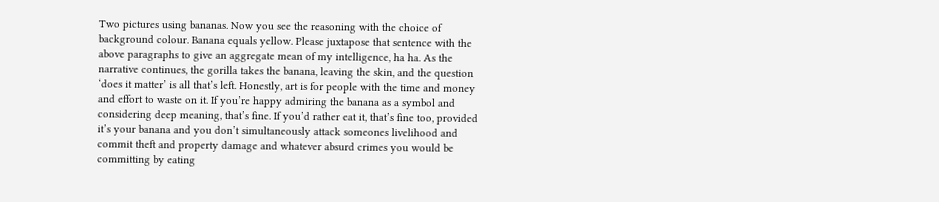Two pictures using bananas. Now you see the reasoning with the choice of background colour. Banana equals yellow. Please juxtapose that sentence with the above paragraphs to give an aggregate mean of my intelligence, ha ha. As the narrative continues, the gorilla takes the banana, leaving the skin, and the question ‘does it matter’ is all that’s left. Honestly, art is for people with the time and money and effort to waste on it. If you’re happy admiring the banana as a symbol and considering deep meaning, that’s fine. If you’d rather eat it, that’s fine too, provided it’s your banana and you don’t simultaneously attack someones livelihood and commit theft and property damage and whatever absurd crimes you would be committing by eating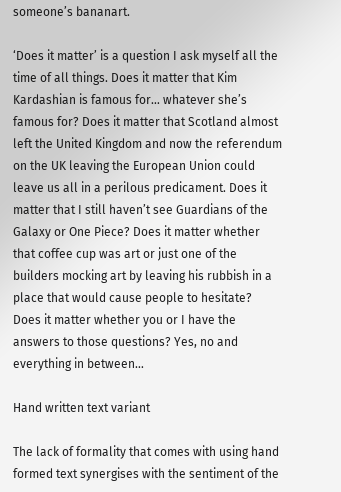someone’s bananart.

‘Does it matter’ is a question I ask myself all the time of all things. Does it matter that Kim Kardashian is famous for… whatever she’s famous for? Does it matter that Scotland almost left the United Kingdom and now the referendum on the UK leaving the European Union could leave us all in a perilous predicament. Does it matter that I still haven’t see Guardians of the Galaxy or One Piece? Does it matter whether that coffee cup was art or just one of the builders mocking art by leaving his rubbish in a place that would cause people to hesitate? Does it matter whether you or I have the answers to those questions? Yes, no and everything in between…

Hand written text variant

The lack of formality that comes with using hand formed text synergises with the sentiment of the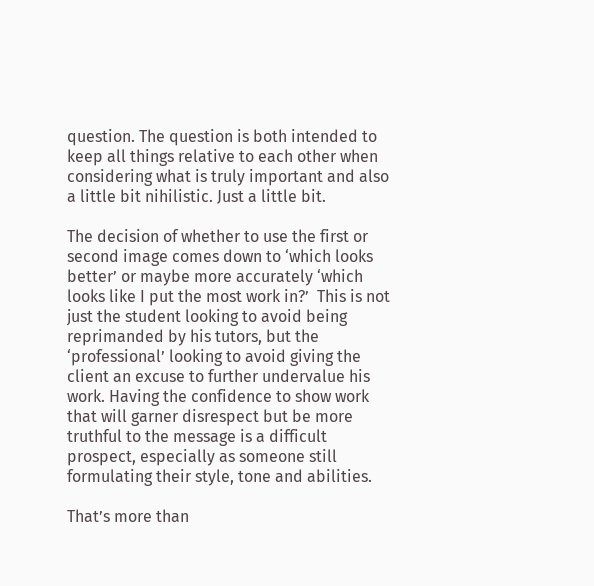question. The question is both intended to keep all things relative to each other when considering what is truly important and also a little bit nihilistic. Just a little bit.

The decision of whether to use the first or second image comes down to ‘which looks better’ or maybe more accurately ‘which looks like I put the most work in?’  This is not just the student looking to avoid being reprimanded by his tutors, but the ‘professional’ looking to avoid giving the client an excuse to further undervalue his work. Having the confidence to show work that will garner disrespect but be more truthful to the message is a difficult prospect, especially as someone still formulating their style, tone and abilities.

That’s more than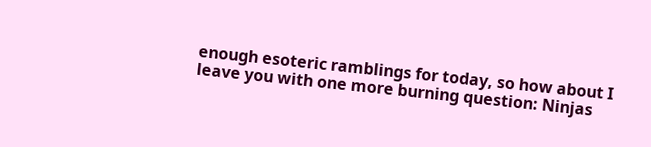enough esoteric ramblings for today, so how about I leave you with one more burning question: Ninjas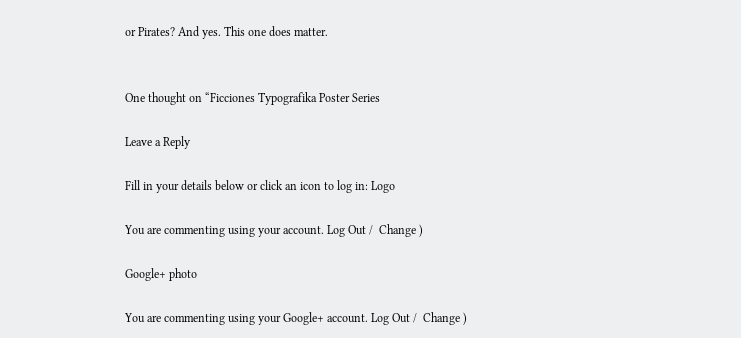or Pirates? And yes. This one does matter.


One thought on “Ficciones Typografika Poster Series

Leave a Reply

Fill in your details below or click an icon to log in: Logo

You are commenting using your account. Log Out /  Change )

Google+ photo

You are commenting using your Google+ account. Log Out /  Change )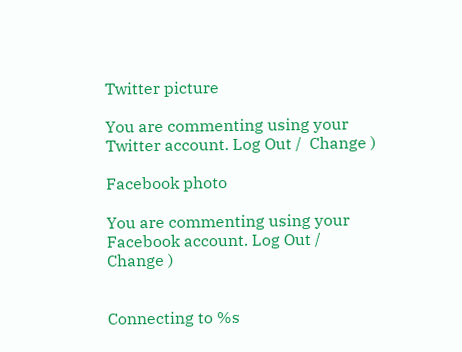Twitter picture

You are commenting using your Twitter account. Log Out /  Change )

Facebook photo

You are commenting using your Facebook account. Log Out /  Change )


Connecting to %s